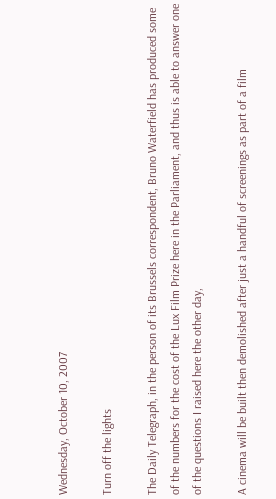Wednesday, October 10, 2007

Turn off the lights

The Daily Telegraph, in the person of its Brussels correspondent, Bruno Waterfield has produced some of the numbers for the cost of the Lux Film Prize here in the Parliament, and thus is able to answer one of the questions I raised here the other day,

A cinema will be built then demolished after just a handful of screenings as part of a film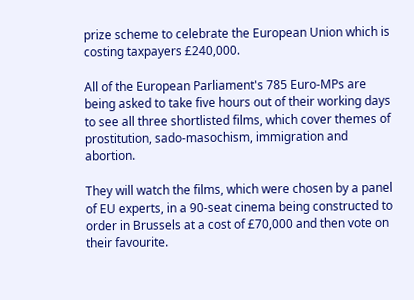prize scheme to celebrate the European Union which is costing taxpayers £240,000.

All of the European Parliament's 785 Euro-MPs are being asked to take five hours out of their working days to see all three shortlisted films, which cover themes of prostitution, sado-masochism, immigration and abortion.

They will watch the films, which were chosen by a panel of EU experts, in a 90-seat cinema being constructed to order in Brussels at a cost of £70,000 and then vote on their favourite.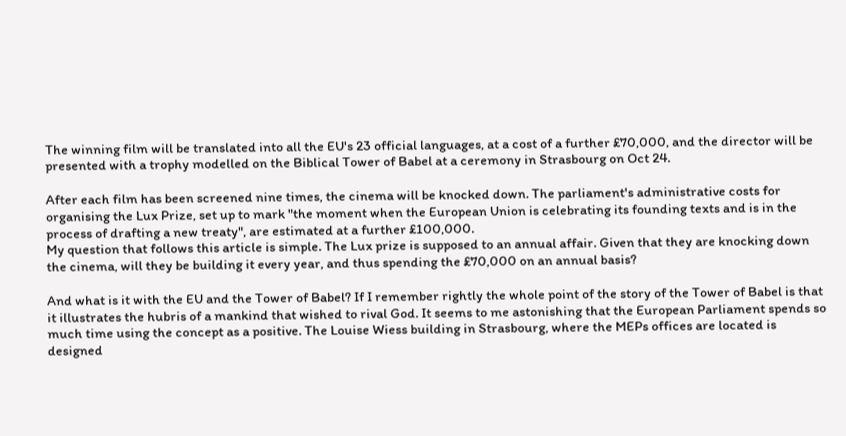The winning film will be translated into all the EU's 23 official languages, at a cost of a further £70,000, and the director will be presented with a trophy modelled on the Biblical Tower of Babel at a ceremony in Strasbourg on Oct 24.

After each film has been screened nine times, the cinema will be knocked down. The parliament's administrative costs for organising the Lux Prize, set up to mark "the moment when the European Union is celebrating its founding texts and is in the process of drafting a new treaty", are estimated at a further £100,000.
My question that follows this article is simple. The Lux prize is supposed to an annual affair. Given that they are knocking down the cinema, will they be building it every year, and thus spending the £70,000 on an annual basis?

And what is it with the EU and the Tower of Babel? If I remember rightly the whole point of the story of the Tower of Babel is that it illustrates the hubris of a mankind that wished to rival God. It seems to me astonishing that the European Parliament spends so much time using the concept as a positive. The Louise Wiess building in Strasbourg, where the MEPs offices are located is designed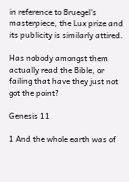in reference to Bruegel's masterpiece, the Lux prize and its publicity is similarly attired.

Has nobody amongst them actually read the Bible, or failing that have they just not got the point?

Genesis 11

1 And the whole earth was of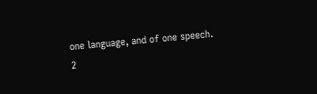one language, and of one speech.
2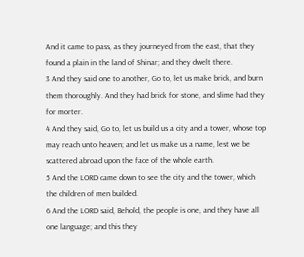And it came to pass, as they journeyed from the east, that they found a plain in the land of Shinar; and they dwelt there.
3 And they said one to another, Go to, let us make brick, and burn them thoroughly. And they had brick for stone, and slime had they for morter.
4 And they said, Go to, let us build us a city and a tower, whose top may reach unto heaven; and let us make us a name, lest we be scattered abroad upon the face of the whole earth.
5 And the LORD came down to see the city and the tower, which the children of men builded.
6 And the LORD said, Behold, the people is one, and they have all one language; and this they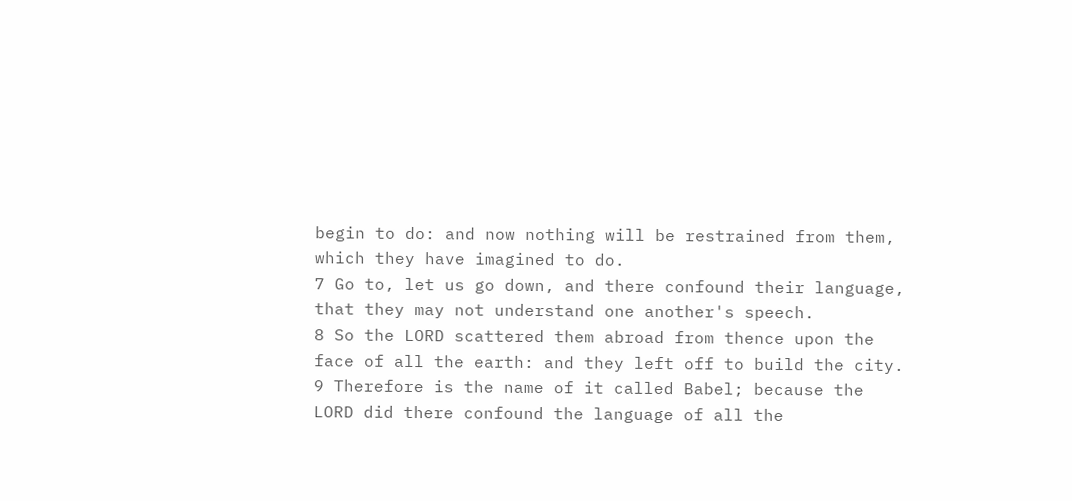begin to do: and now nothing will be restrained from them, which they have imagined to do.
7 Go to, let us go down, and there confound their language, that they may not understand one another's speech.
8 So the LORD scattered them abroad from thence upon the face of all the earth: and they left off to build the city.
9 Therefore is the name of it called Babel; because the LORD did there confound the language of all the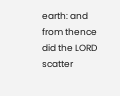earth: and from thence did the LORD scatter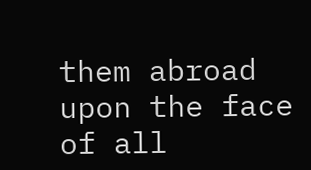them abroad upon the face of all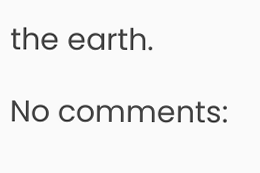the earth.

No comments: